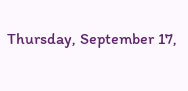Thursday, September 17,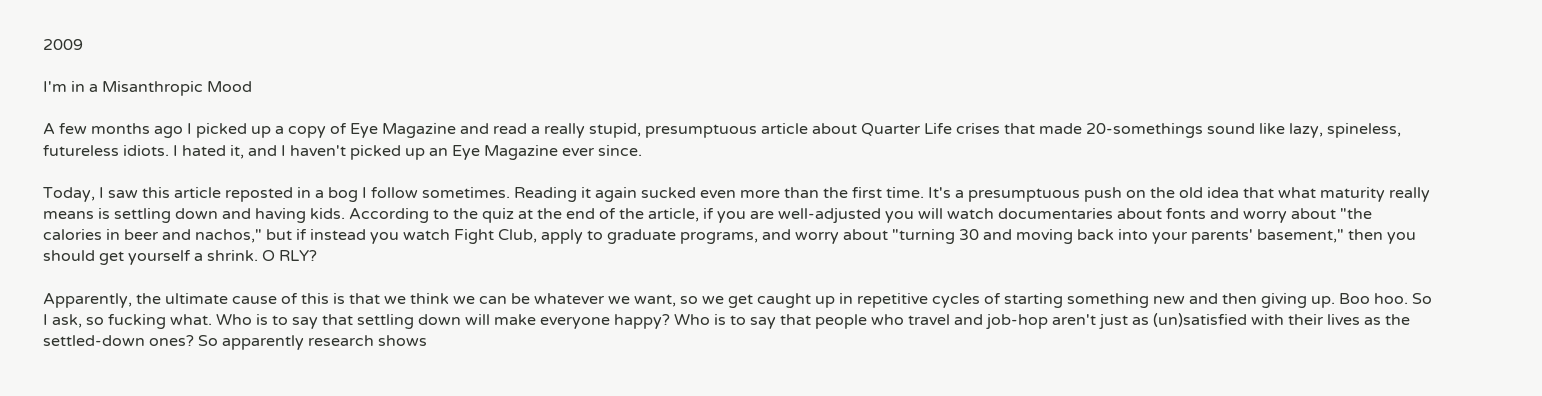2009

I'm in a Misanthropic Mood

A few months ago I picked up a copy of Eye Magazine and read a really stupid, presumptuous article about Quarter Life crises that made 20-somethings sound like lazy, spineless, futureless idiots. I hated it, and I haven't picked up an Eye Magazine ever since.

Today, I saw this article reposted in a bog I follow sometimes. Reading it again sucked even more than the first time. It's a presumptuous push on the old idea that what maturity really means is settling down and having kids. According to the quiz at the end of the article, if you are well-adjusted you will watch documentaries about fonts and worry about "the calories in beer and nachos," but if instead you watch Fight Club, apply to graduate programs, and worry about "turning 30 and moving back into your parents' basement," then you should get yourself a shrink. O RLY?

Apparently, the ultimate cause of this is that we think we can be whatever we want, so we get caught up in repetitive cycles of starting something new and then giving up. Boo hoo. So I ask, so fucking what. Who is to say that settling down will make everyone happy? Who is to say that people who travel and job-hop aren't just as (un)satisfied with their lives as the settled-down ones? So apparently research shows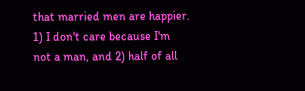that married men are happier. 1) I don't care because I'm not a man, and 2) half of all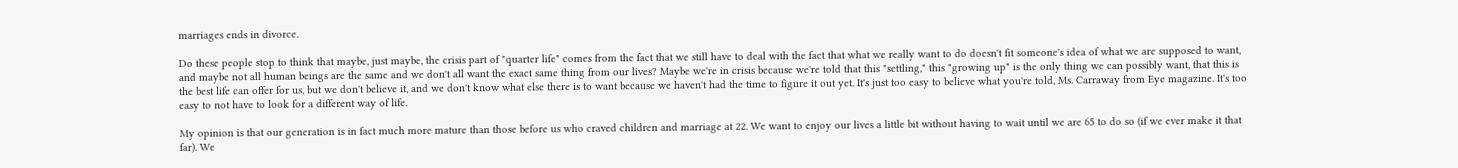marriages ends in divorce.

Do these people stop to think that maybe, just maybe, the crisis part of "quarter life" comes from the fact that we still have to deal with the fact that what we really want to do doesn't fit someone's idea of what we are supposed to want, and maybe not all human beings are the same and we don't all want the exact same thing from our lives? Maybe we're in crisis because we're told that this "settling," this "growing up" is the only thing we can possibly want, that this is the best life can offer for us, but we don't believe it, and we don't know what else there is to want because we haven't had the time to figure it out yet. It's just too easy to believe what you're told, Ms. Carraway from Eye magazine. It's too easy to not have to look for a different way of life.

My opinion is that our generation is in fact much more mature than those before us who craved children and marriage at 22. We want to enjoy our lives a little bit without having to wait until we are 65 to do so (if we ever make it that far). We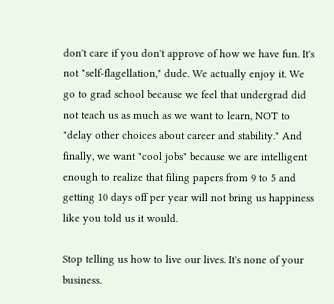don't care if you don't approve of how we have fun. It's not "self-flagellation," dude. We actually enjoy it. We go to grad school because we feel that undergrad did not teach us as much as we want to learn, NOT to "delay other choices about career and stability." And finally, we want "cool jobs" because we are intelligent enough to realize that filing papers from 9 to 5 and getting 10 days off per year will not bring us happiness like you told us it would.

Stop telling us how to live our lives. It's none of your business.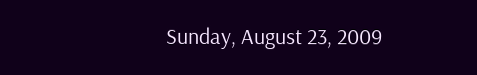Sunday, August 23, 2009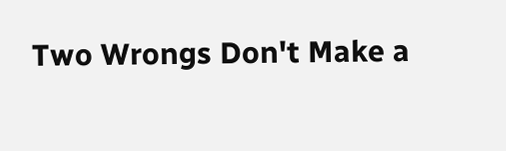Two Wrongs Don't Make a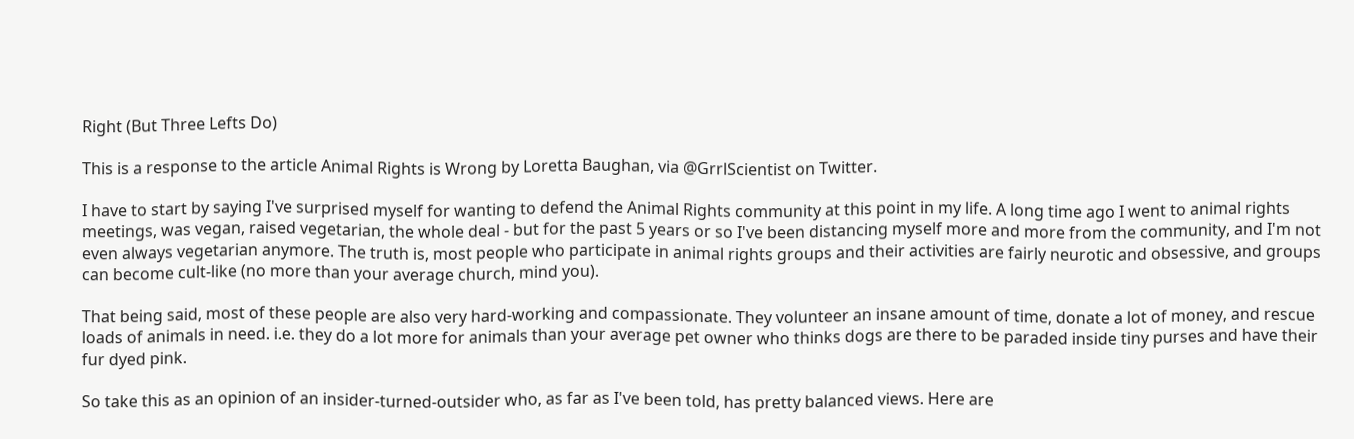Right (But Three Lefts Do)

This is a response to the article Animal Rights is Wrong by Loretta Baughan, via @GrrlScientist on Twitter.

I have to start by saying I've surprised myself for wanting to defend the Animal Rights community at this point in my life. A long time ago I went to animal rights meetings, was vegan, raised vegetarian, the whole deal - but for the past 5 years or so I've been distancing myself more and more from the community, and I'm not even always vegetarian anymore. The truth is, most people who participate in animal rights groups and their activities are fairly neurotic and obsessive, and groups can become cult-like (no more than your average church, mind you).

That being said, most of these people are also very hard-working and compassionate. They volunteer an insane amount of time, donate a lot of money, and rescue loads of animals in need. i.e. they do a lot more for animals than your average pet owner who thinks dogs are there to be paraded inside tiny purses and have their fur dyed pink.

So take this as an opinion of an insider-turned-outsider who, as far as I've been told, has pretty balanced views. Here are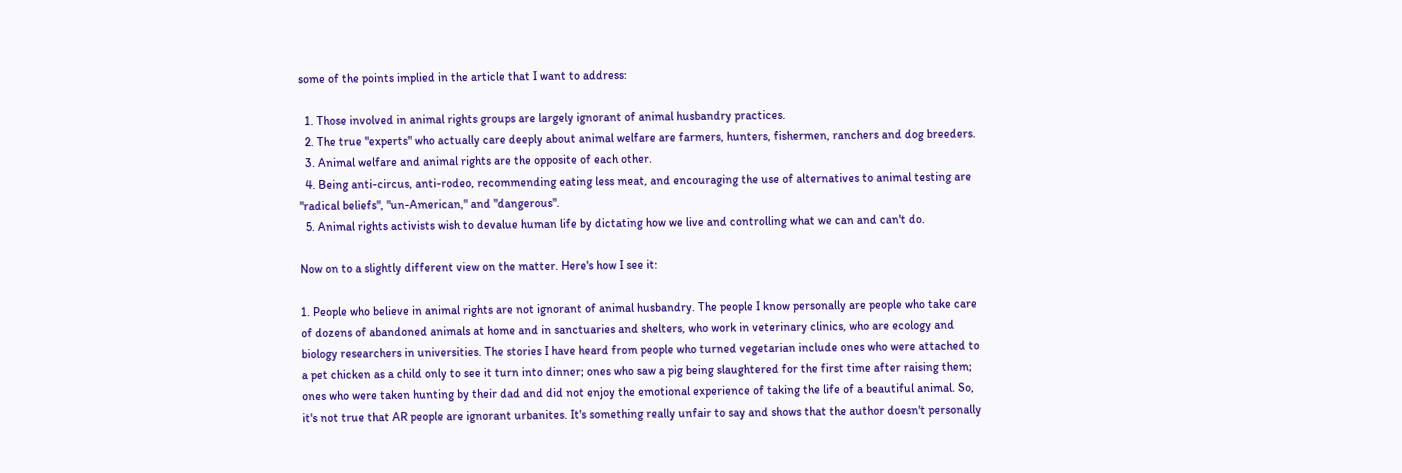some of the points implied in the article that I want to address:

  1. Those involved in animal rights groups are largely ignorant of animal husbandry practices.
  2. The true "experts" who actually care deeply about animal welfare are farmers, hunters, fishermen, ranchers and dog breeders.
  3. Animal welfare and animal rights are the opposite of each other.
  4. Being anti-circus, anti-rodeo, recommending eating less meat, and encouraging the use of alternatives to animal testing are "radical beliefs", "un-American," and "dangerous".
  5. Animal rights activists wish to devalue human life by dictating how we live and controlling what we can and can't do.

Now on to a slightly different view on the matter. Here's how I see it:

1. People who believe in animal rights are not ignorant of animal husbandry. The people I know personally are people who take care of dozens of abandoned animals at home and in sanctuaries and shelters, who work in veterinary clinics, who are ecology and biology researchers in universities. The stories I have heard from people who turned vegetarian include ones who were attached to a pet chicken as a child only to see it turn into dinner; ones who saw a pig being slaughtered for the first time after raising them; ones who were taken hunting by their dad and did not enjoy the emotional experience of taking the life of a beautiful animal. So, it's not true that AR people are ignorant urbanites. It's something really unfair to say and shows that the author doesn't personally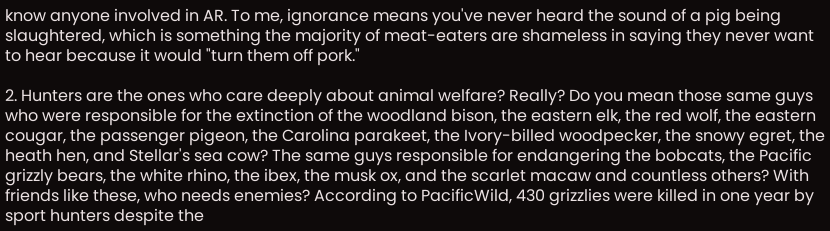know anyone involved in AR. To me, ignorance means you've never heard the sound of a pig being slaughtered, which is something the majority of meat-eaters are shameless in saying they never want to hear because it would "turn them off pork."

2. Hunters are the ones who care deeply about animal welfare? Really? Do you mean those same guys who were responsible for the extinction of the woodland bison, the eastern elk, the red wolf, the eastern cougar, the passenger pigeon, the Carolina parakeet, the Ivory-billed woodpecker, the snowy egret, the heath hen, and Stellar's sea cow? The same guys responsible for endangering the bobcats, the Pacific grizzly bears, the white rhino, the ibex, the musk ox, and the scarlet macaw and countless others? With friends like these, who needs enemies? According to PacificWild, 430 grizzlies were killed in one year by sport hunters despite the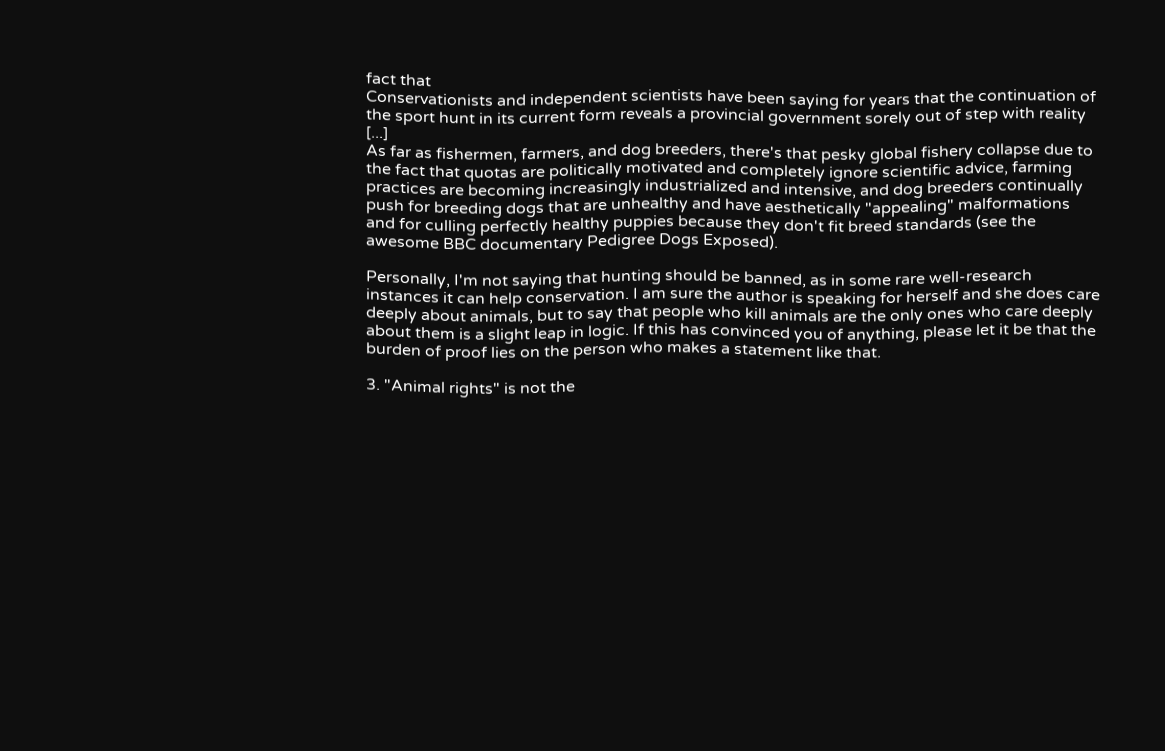fact that
Conservationists and independent scientists have been saying for years that the continuation of the sport hunt in its current form reveals a provincial government sorely out of step with reality [...]
As far as fishermen, farmers, and dog breeders, there's that pesky global fishery collapse due to the fact that quotas are politically motivated and completely ignore scientific advice, farming practices are becoming increasingly industrialized and intensive, and dog breeders continually push for breeding dogs that are unhealthy and have aesthetically "appealing" malformations and for culling perfectly healthy puppies because they don't fit breed standards (see the awesome BBC documentary Pedigree Dogs Exposed).

Personally, I'm not saying that hunting should be banned, as in some rare well-research instances it can help conservation. I am sure the author is speaking for herself and she does care deeply about animals, but to say that people who kill animals are the only ones who care deeply about them is a slight leap in logic. If this has convinced you of anything, please let it be that the burden of proof lies on the person who makes a statement like that.

3. "Animal rights" is not the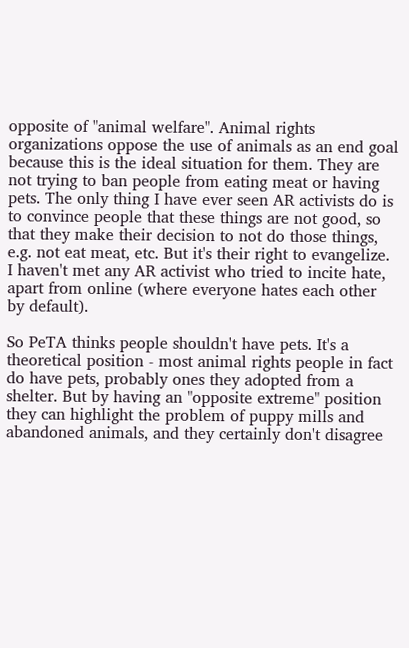opposite of "animal welfare". Animal rights organizations oppose the use of animals as an end goal because this is the ideal situation for them. They are not trying to ban people from eating meat or having pets. The only thing I have ever seen AR activists do is to convince people that these things are not good, so that they make their decision to not do those things, e.g. not eat meat, etc. But it's their right to evangelize. I haven't met any AR activist who tried to incite hate, apart from online (where everyone hates each other by default).

So PeTA thinks people shouldn't have pets. It's a theoretical position - most animal rights people in fact do have pets, probably ones they adopted from a shelter. But by having an "opposite extreme" position they can highlight the problem of puppy mills and abandoned animals, and they certainly don't disagree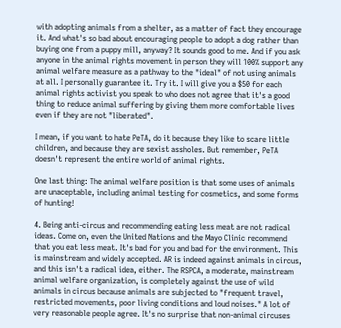with adopting animals from a shelter, as a matter of fact they encourage it. And what's so bad about encouraging people to adopt a dog rather than buying one from a puppy mill, anyway? It sounds good to me. And if you ask anyone in the animal rights movement in person they will 100% support any animal welfare measure as a pathway to the "ideal" of not using animals at all. I personally guarantee it. Try it. I will give you a $50 for each animal rights activist you speak to who does not agree that it's a good thing to reduce animal suffering by giving them more comfortable lives even if they are not "liberated".

I mean, if you want to hate PeTA, do it because they like to scare little children, and because they are sexist assholes. But remember, PeTA doesn't represent the entire world of animal rights.

One last thing: The animal welfare position is that some uses of animals are unaceptable, including animal testing for cosmetics, and some forms of hunting!

4. Being anti-circus and recommending eating less meat are not radical ideas. Come on, even the United Nations and the Mayo Clinic recommend that you eat less meat. It's bad for you and bad for the environment. This is mainstream and widely accepted. AR is indeed against animals in circus, and this isn't a radical idea, either. The RSPCA, a moderate, mainstream animal welfare organization, is completely against the use of wild animals in circus because animals are subjected to "frequent travel, restricted movements, poor living conditions and loud noises." A lot of very reasonable people agree. It's no surprise that non-animal circuses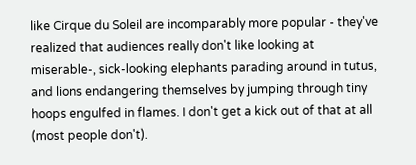like Cirque du Soleil are incomparably more popular - they've realized that audiences really don't like looking at miserable-, sick-looking elephants parading around in tutus, and lions endangering themselves by jumping through tiny hoops engulfed in flames. I don't get a kick out of that at all (most people don't).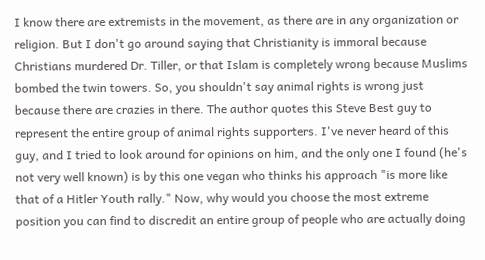I know there are extremists in the movement, as there are in any organization or religion. But I don't go around saying that Christianity is immoral because Christians murdered Dr. Tiller, or that Islam is completely wrong because Muslims bombed the twin towers. So, you shouldn't say animal rights is wrong just because there are crazies in there. The author quotes this Steve Best guy to represent the entire group of animal rights supporters. I've never heard of this guy, and I tried to look around for opinions on him, and the only one I found (he's not very well known) is by this one vegan who thinks his approach "is more like that of a Hitler Youth rally." Now, why would you choose the most extreme position you can find to discredit an entire group of people who are actually doing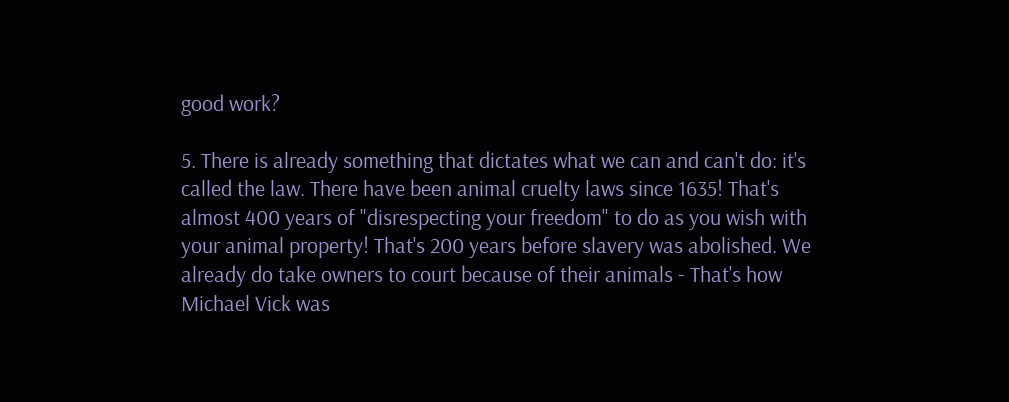good work?

5. There is already something that dictates what we can and can't do: it's called the law. There have been animal cruelty laws since 1635! That's almost 400 years of "disrespecting your freedom" to do as you wish with your animal property! That's 200 years before slavery was abolished. We already do take owners to court because of their animals - That's how Michael Vick was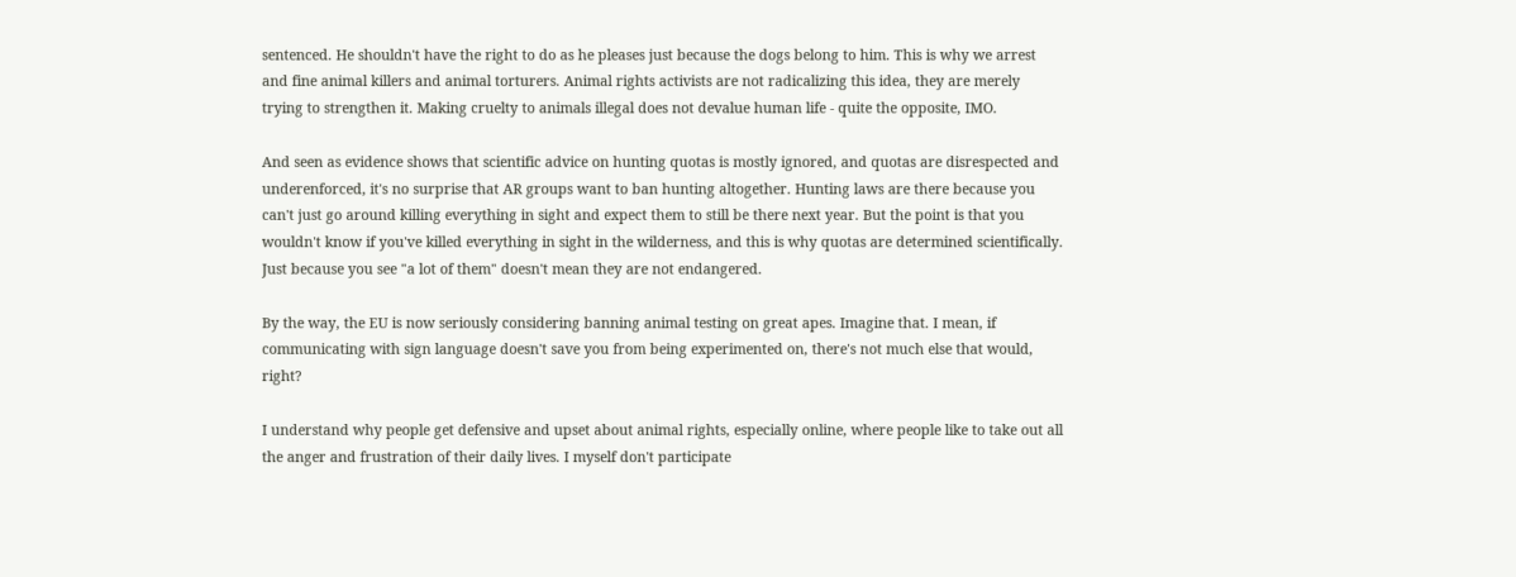sentenced. He shouldn't have the right to do as he pleases just because the dogs belong to him. This is why we arrest and fine animal killers and animal torturers. Animal rights activists are not radicalizing this idea, they are merely trying to strengthen it. Making cruelty to animals illegal does not devalue human life - quite the opposite, IMO.

And seen as evidence shows that scientific advice on hunting quotas is mostly ignored, and quotas are disrespected and underenforced, it's no surprise that AR groups want to ban hunting altogether. Hunting laws are there because you can't just go around killing everything in sight and expect them to still be there next year. But the point is that you wouldn't know if you've killed everything in sight in the wilderness, and this is why quotas are determined scientifically. Just because you see "a lot of them" doesn't mean they are not endangered.

By the way, the EU is now seriously considering banning animal testing on great apes. Imagine that. I mean, if communicating with sign language doesn't save you from being experimented on, there's not much else that would, right?

I understand why people get defensive and upset about animal rights, especially online, where people like to take out all the anger and frustration of their daily lives. I myself don't participate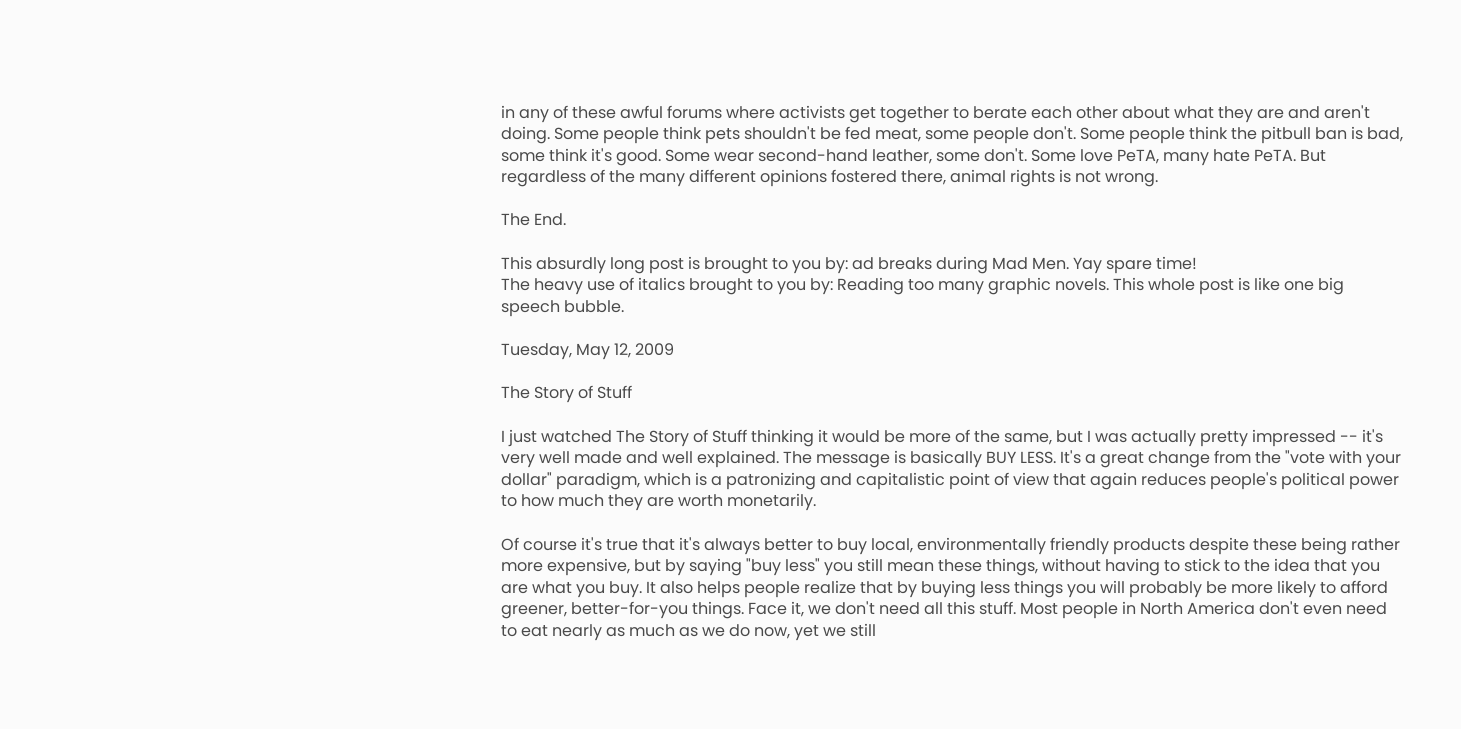in any of these awful forums where activists get together to berate each other about what they are and aren't doing. Some people think pets shouldn't be fed meat, some people don't. Some people think the pitbull ban is bad, some think it's good. Some wear second-hand leather, some don't. Some love PeTA, many hate PeTA. But regardless of the many different opinions fostered there, animal rights is not wrong.

The End.

This absurdly long post is brought to you by: ad breaks during Mad Men. Yay spare time!
The heavy use of italics brought to you by: Reading too many graphic novels. This whole post is like one big speech bubble.

Tuesday, May 12, 2009

The Story of Stuff

I just watched The Story of Stuff thinking it would be more of the same, but I was actually pretty impressed -- it's very well made and well explained. The message is basically BUY LESS. It's a great change from the "vote with your dollar" paradigm, which is a patronizing and capitalistic point of view that again reduces people's political power to how much they are worth monetarily.

Of course it's true that it's always better to buy local, environmentally friendly products despite these being rather more expensive, but by saying "buy less" you still mean these things, without having to stick to the idea that you are what you buy. It also helps people realize that by buying less things you will probably be more likely to afford greener, better-for-you things. Face it, we don't need all this stuff. Most people in North America don't even need to eat nearly as much as we do now, yet we still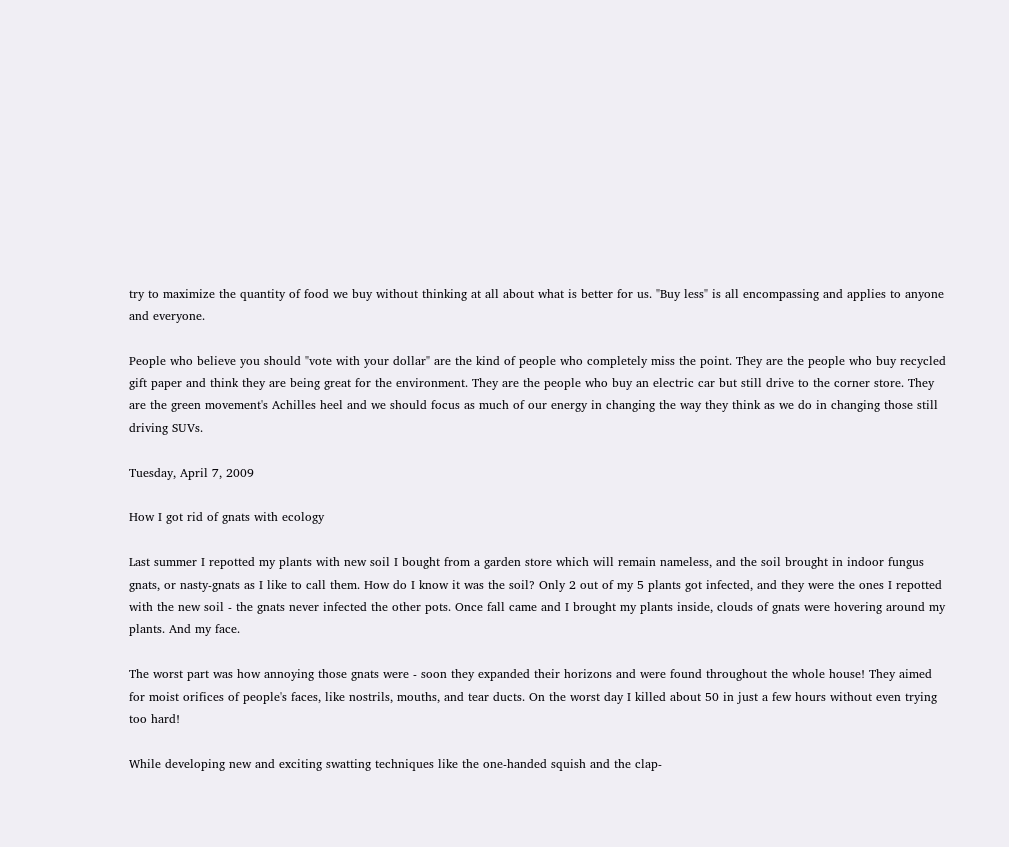try to maximize the quantity of food we buy without thinking at all about what is better for us. "Buy less" is all encompassing and applies to anyone and everyone.

People who believe you should "vote with your dollar" are the kind of people who completely miss the point. They are the people who buy recycled gift paper and think they are being great for the environment. They are the people who buy an electric car but still drive to the corner store. They are the green movement's Achilles heel and we should focus as much of our energy in changing the way they think as we do in changing those still driving SUVs.

Tuesday, April 7, 2009

How I got rid of gnats with ecology

Last summer I repotted my plants with new soil I bought from a garden store which will remain nameless, and the soil brought in indoor fungus gnats, or nasty-gnats as I like to call them. How do I know it was the soil? Only 2 out of my 5 plants got infected, and they were the ones I repotted with the new soil - the gnats never infected the other pots. Once fall came and I brought my plants inside, clouds of gnats were hovering around my plants. And my face.

The worst part was how annoying those gnats were - soon they expanded their horizons and were found throughout the whole house! They aimed for moist orifices of people's faces, like nostrils, mouths, and tear ducts. On the worst day I killed about 50 in just a few hours without even trying too hard!

While developing new and exciting swatting techniques like the one-handed squish and the clap-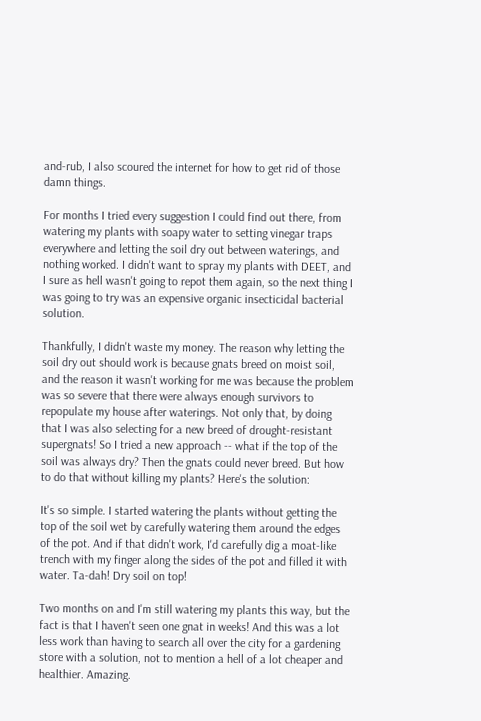and-rub, I also scoured the internet for how to get rid of those damn things.

For months I tried every suggestion I could find out there, from watering my plants with soapy water to setting vinegar traps everywhere and letting the soil dry out between waterings, and nothing worked. I didn't want to spray my plants with DEET, and I sure as hell wasn't going to repot them again, so the next thing I was going to try was an expensive organic insecticidal bacterial solution.

Thankfully, I didn't waste my money. The reason why letting the soil dry out should work is because gnats breed on moist soil, and the reason it wasn't working for me was because the problem was so severe that there were always enough survivors to repopulate my house after waterings. Not only that, by doing that I was also selecting for a new breed of drought-resistant supergnats! So I tried a new approach -- what if the top of the soil was always dry? Then the gnats could never breed. But how to do that without killing my plants? Here's the solution:

It's so simple. I started watering the plants without getting the top of the soil wet by carefully watering them around the edges of the pot. And if that didn't work, I'd carefully dig a moat-like trench with my finger along the sides of the pot and filled it with water. Ta-dah! Dry soil on top!

Two months on and I'm still watering my plants this way, but the fact is that I haven't seen one gnat in weeks! And this was a lot less work than having to search all over the city for a gardening store with a solution, not to mention a hell of a lot cheaper and healthier. Amazing.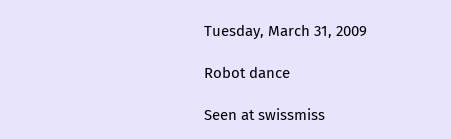Tuesday, March 31, 2009

Robot dance

Seen at swissmiss